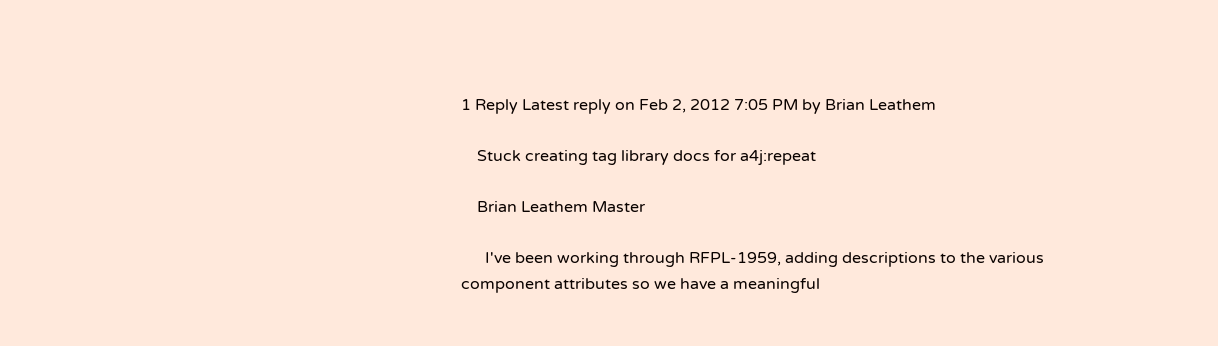1 Reply Latest reply on Feb 2, 2012 7:05 PM by Brian Leathem

    Stuck creating tag library docs for a4j:repeat

    Brian Leathem Master

      I've been working through RFPL-1959, adding descriptions to the various component attributes so we have a meaningful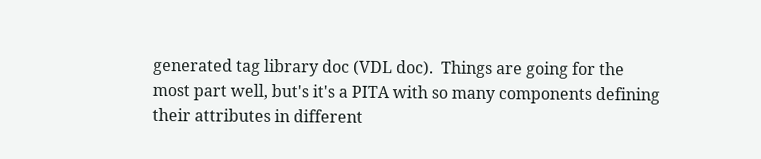generated tag library doc (VDL doc).  Things are going for the most part well, but's it's a PITA with so many components defining their attributes in different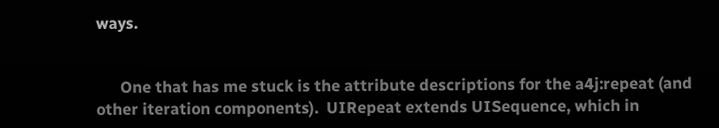ways.


      One that has me stuck is the attribute descriptions for the a4j:repeat (and other iteration components).  UIRepeat extends UISequence, which in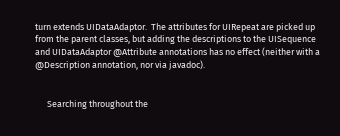turn extends UIDataAdaptor.  The attributes for UIRepeat are picked up from the parent classes, but adding the descriptions to the UISequence and UIDataAdaptor @Attribute annotations has no effect (neither with a @Description annotation, nor via javadoc).


      Searching throughout the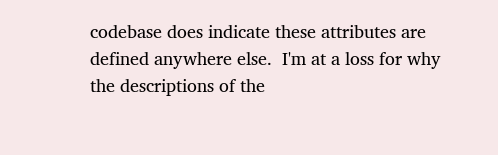codebase does indicate these attributes are defined anywhere else.  I'm at a loss for why the descriptions of the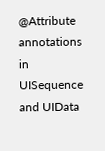@Attribute annotations in UISequence and UIData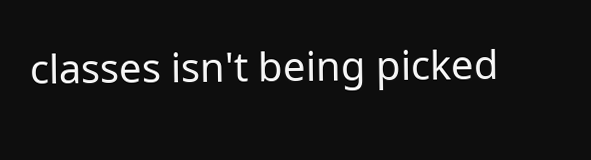classes isn't being picked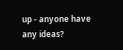up - anyone have any ideas?